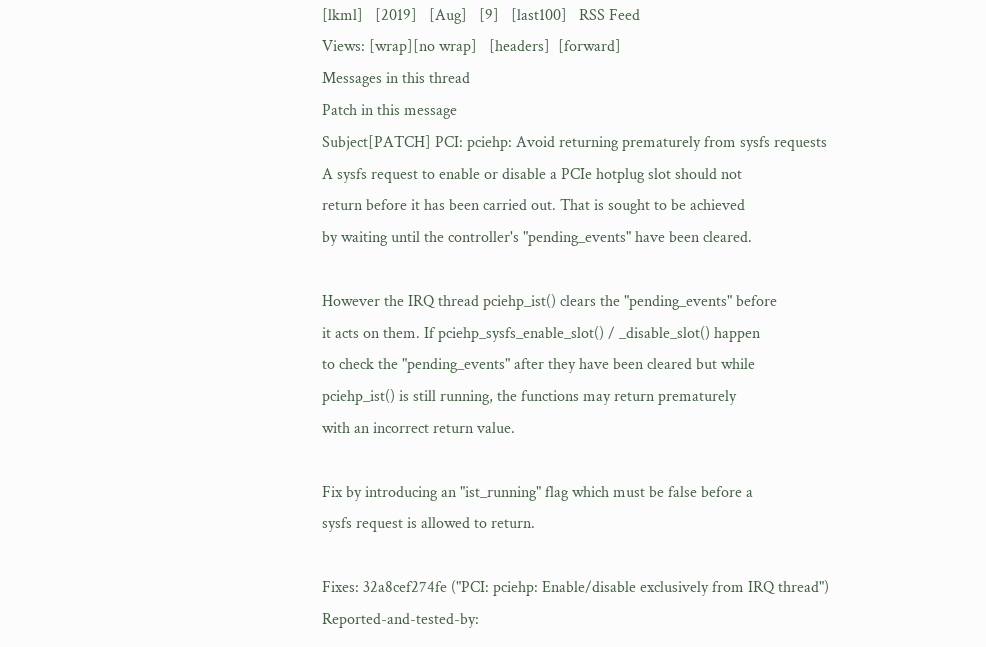[lkml]   [2019]   [Aug]   [9]   [last100]   RSS Feed
Views: [wrap][no wrap]   [headers]  [forward]
Messages in this thread
Patch in this message
Subject[PATCH] PCI: pciehp: Avoid returning prematurely from sysfs requests
A sysfs request to enable or disable a PCIe hotplug slot should not
return before it has been carried out. That is sought to be achieved
by waiting until the controller's "pending_events" have been cleared.

However the IRQ thread pciehp_ist() clears the "pending_events" before
it acts on them. If pciehp_sysfs_enable_slot() / _disable_slot() happen
to check the "pending_events" after they have been cleared but while
pciehp_ist() is still running, the functions may return prematurely
with an incorrect return value.

Fix by introducing an "ist_running" flag which must be false before a
sysfs request is allowed to return.

Fixes: 32a8cef274fe ("PCI: pciehp: Enable/disable exclusively from IRQ thread")
Reported-and-tested-by: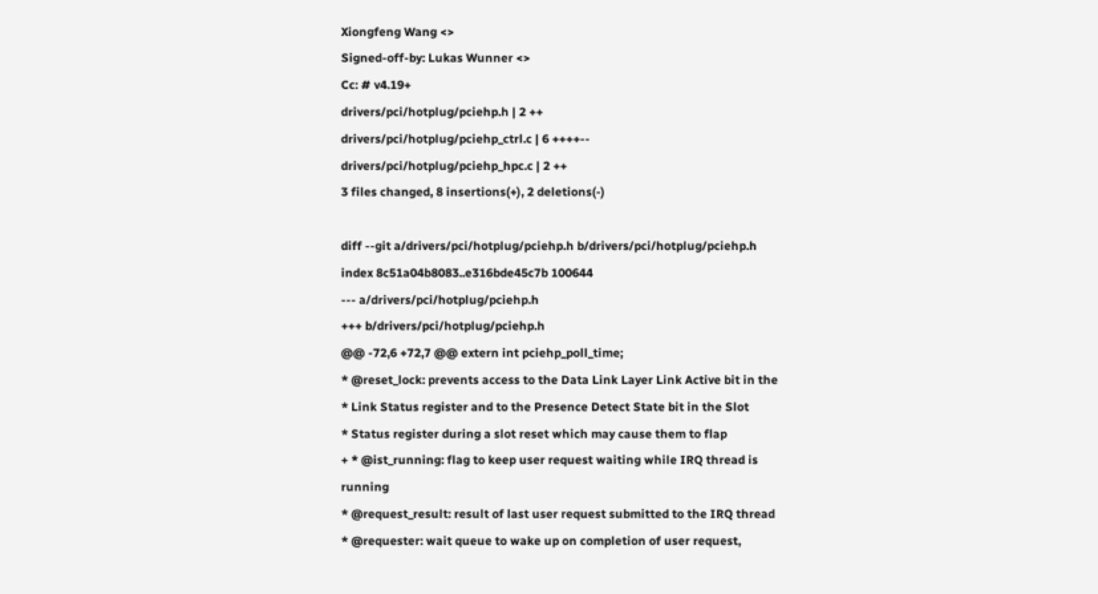Xiongfeng Wang <>
Signed-off-by: Lukas Wunner <>
Cc: # v4.19+
drivers/pci/hotplug/pciehp.h | 2 ++
drivers/pci/hotplug/pciehp_ctrl.c | 6 ++++--
drivers/pci/hotplug/pciehp_hpc.c | 2 ++
3 files changed, 8 insertions(+), 2 deletions(-)

diff --git a/drivers/pci/hotplug/pciehp.h b/drivers/pci/hotplug/pciehp.h
index 8c51a04b8083..e316bde45c7b 100644
--- a/drivers/pci/hotplug/pciehp.h
+++ b/drivers/pci/hotplug/pciehp.h
@@ -72,6 +72,7 @@ extern int pciehp_poll_time;
* @reset_lock: prevents access to the Data Link Layer Link Active bit in the
* Link Status register and to the Presence Detect State bit in the Slot
* Status register during a slot reset which may cause them to flap
+ * @ist_running: flag to keep user request waiting while IRQ thread is running
* @request_result: result of last user request submitted to the IRQ thread
* @requester: wait queue to wake up on completion of user request,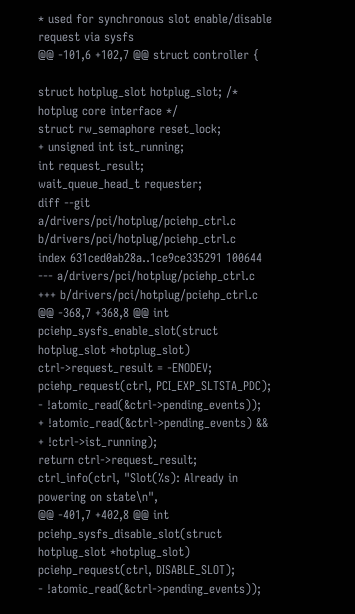* used for synchronous slot enable/disable request via sysfs
@@ -101,6 +102,7 @@ struct controller {

struct hotplug_slot hotplug_slot; /* hotplug core interface */
struct rw_semaphore reset_lock;
+ unsigned int ist_running;
int request_result;
wait_queue_head_t requester;
diff --git a/drivers/pci/hotplug/pciehp_ctrl.c b/drivers/pci/hotplug/pciehp_ctrl.c
index 631ced0ab28a..1ce9ce335291 100644
--- a/drivers/pci/hotplug/pciehp_ctrl.c
+++ b/drivers/pci/hotplug/pciehp_ctrl.c
@@ -368,7 +368,8 @@ int pciehp_sysfs_enable_slot(struct hotplug_slot *hotplug_slot)
ctrl->request_result = -ENODEV;
pciehp_request(ctrl, PCI_EXP_SLTSTA_PDC);
- !atomic_read(&ctrl->pending_events));
+ !atomic_read(&ctrl->pending_events) &&
+ !ctrl->ist_running);
return ctrl->request_result;
ctrl_info(ctrl, "Slot(%s): Already in powering on state\n",
@@ -401,7 +402,8 @@ int pciehp_sysfs_disable_slot(struct hotplug_slot *hotplug_slot)
pciehp_request(ctrl, DISABLE_SLOT);
- !atomic_read(&ctrl->pending_events));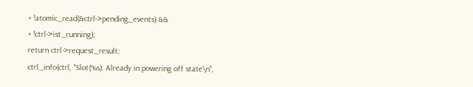+ !atomic_read(&ctrl->pending_events) &&
+ !ctrl->ist_running);
return ctrl->request_result;
ctrl_info(ctrl, "Slot(%s): Already in powering off state\n",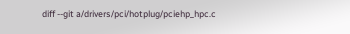diff --git a/drivers/pci/hotplug/pciehp_hpc.c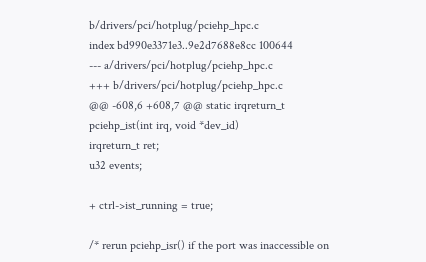b/drivers/pci/hotplug/pciehp_hpc.c
index bd990e3371e3..9e2d7688e8cc 100644
--- a/drivers/pci/hotplug/pciehp_hpc.c
+++ b/drivers/pci/hotplug/pciehp_hpc.c
@@ -608,6 +608,7 @@ static irqreturn_t pciehp_ist(int irq, void *dev_id)
irqreturn_t ret;
u32 events;

+ ctrl->ist_running = true;

/* rerun pciehp_isr() if the port was inaccessible on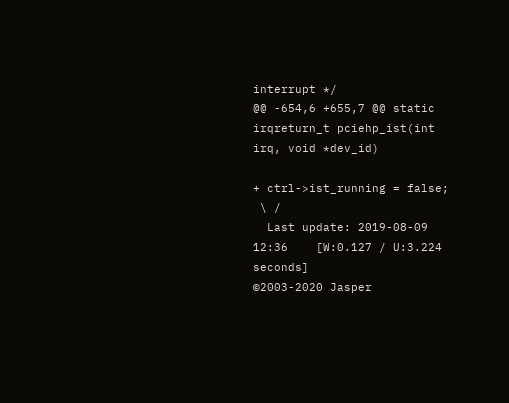interrupt */
@@ -654,6 +655,7 @@ static irqreturn_t pciehp_ist(int irq, void *dev_id)

+ ctrl->ist_running = false;
 \ /
  Last update: 2019-08-09 12:36    [W:0.127 / U:3.224 seconds]
©2003-2020 Jasper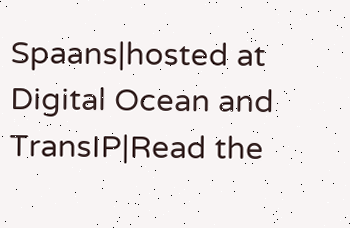Spaans|hosted at Digital Ocean and TransIP|Read the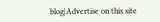blog|Advertise on this site